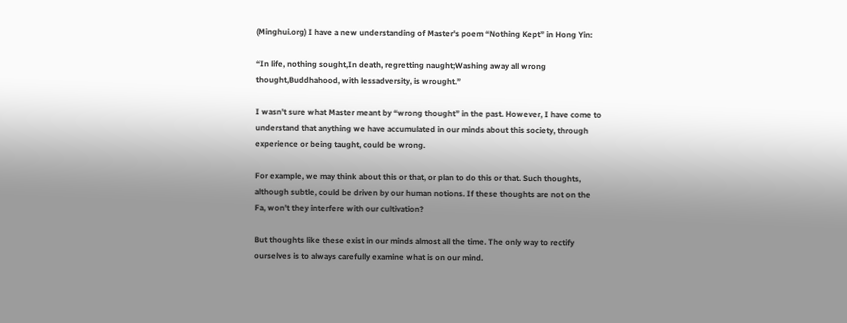(Minghui.org) I have a new understanding of Master's poem “Nothing Kept” in Hong Yin:

“In life, nothing sought,In death, regretting naught;Washing away all wrong thought,Buddhahood, with lessadversity, is wrought.”

I wasn't sure what Master meant by “wrong thought” in the past. However, I have come to understand that anything we have accumulated in our minds about this society, through experience or being taught, could be wrong.

For example, we may think about this or that, or plan to do this or that. Such thoughts, although subtle, could be driven by our human notions. If these thoughts are not on the Fa, won't they interfere with our cultivation?

But thoughts like these exist in our minds almost all the time. The only way to rectify ourselves is to always carefully examine what is on our mind.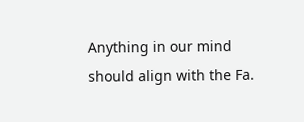Anything in our mind should align with the Fa.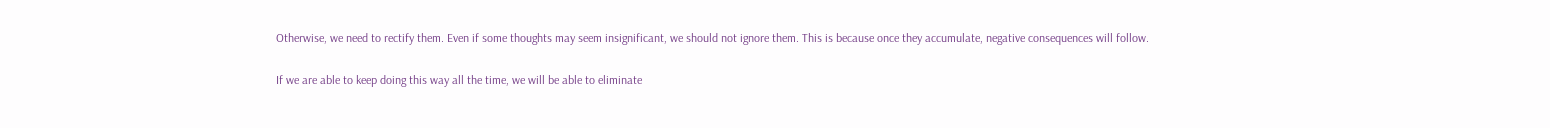Otherwise, we need to rectify them. Even if some thoughts may seem insignificant, we should not ignore them. This is because once they accumulate, negative consequences will follow.

If we are able to keep doing this way all the time, we will be able to eliminate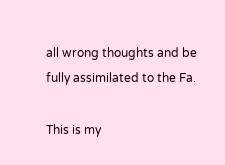all wrong thoughts and be fully assimilated to the Fa.

This is my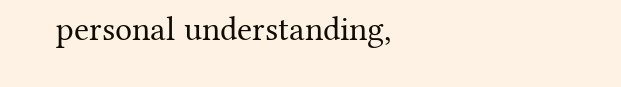personal understanding,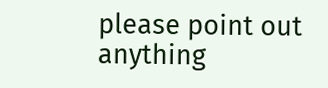please point out anything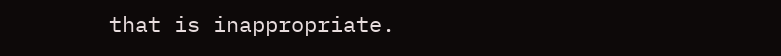that is inappropriate.